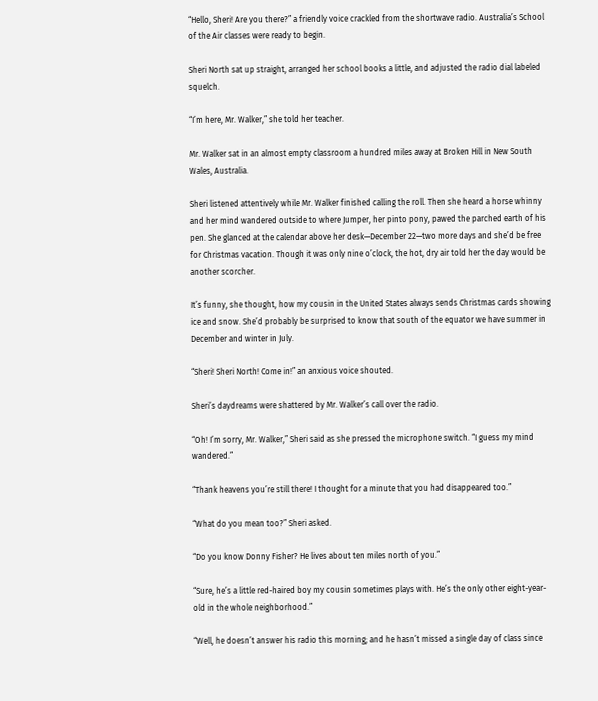“Hello, Sheri! Are you there?” a friendly voice crackled from the shortwave radio. Australia’s School of the Air classes were ready to begin.

Sheri North sat up straight, arranged her school books a little, and adjusted the radio dial labeled squelch.

“I’m here, Mr. Walker,” she told her teacher.

Mr. Walker sat in an almost empty classroom a hundred miles away at Broken Hill in New South Wales, Australia.

Sheri listened attentively while Mr. Walker finished calling the roll. Then she heard a horse whinny and her mind wandered outside to where Jumper, her pinto pony, pawed the parched earth of his pen. She glanced at the calendar above her desk—December 22—two more days and she’d be free for Christmas vacation. Though it was only nine o’clock, the hot, dry air told her the day would be another scorcher.

It’s funny, she thought, how my cousin in the United States always sends Christmas cards showing ice and snow. She’d probably be surprised to know that south of the equator we have summer in December and winter in July.

“Sheri! Sheri North! Come in!” an anxious voice shouted.

Sheri’s daydreams were shattered by Mr. Walker’s call over the radio.

“Oh! I’m sorry, Mr. Walker,” Sheri said as she pressed the microphone switch. “I guess my mind wandered.”

“Thank heavens you’re still there! I thought for a minute that you had disappeared too.”

“What do you mean too?” Sheri asked.

“Do you know Donny Fisher? He lives about ten miles north of you.”

“Sure, he’s a little red-haired boy my cousin sometimes plays with. He’s the only other eight-year-old in the whole neighborhood.”

“Well, he doesn’t answer his radio this morning; and he hasn’t missed a single day of class since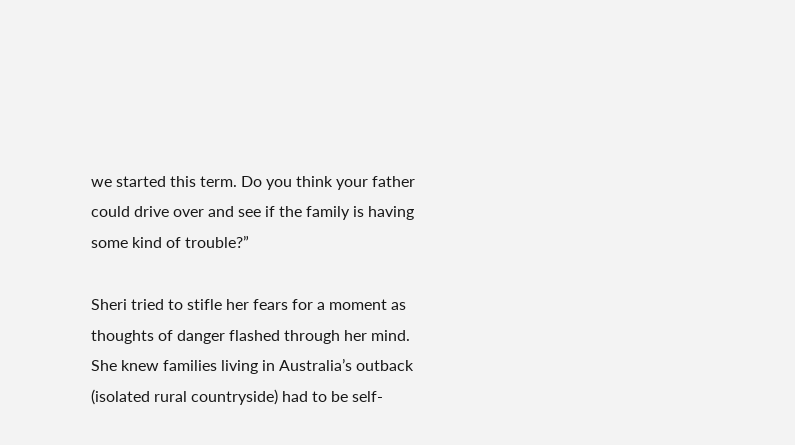we started this term. Do you think your father could drive over and see if the family is having some kind of trouble?”

Sheri tried to stifle her fears for a moment as thoughts of danger flashed through her mind. She knew families living in Australia’s outback (isolated rural countryside) had to be self-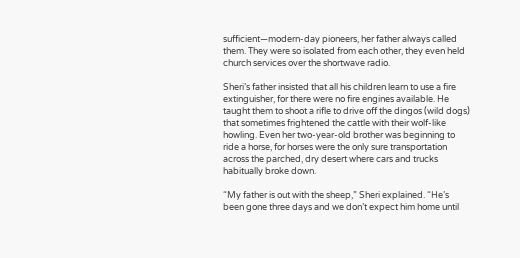sufficient—modern-day pioneers, her father always called them. They were so isolated from each other, they even held church services over the shortwave radio.

Sheri’s father insisted that all his children learn to use a fire extinguisher, for there were no fire engines available. He taught them to shoot a rifle to drive off the dingos (wild dogs) that sometimes frightened the cattle with their wolf-like howling. Even her two-year-old brother was beginning to ride a horse, for horses were the only sure transportation across the parched, dry desert where cars and trucks habitually broke down.

“My father is out with the sheep,” Sheri explained. “He’s been gone three days and we don’t expect him home until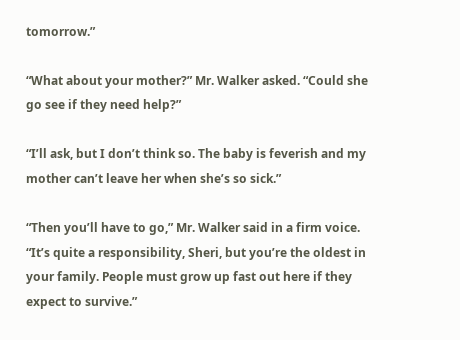tomorrow.”

“What about your mother?” Mr. Walker asked. “Could she go see if they need help?”

“I’ll ask, but I don’t think so. The baby is feverish and my mother can’t leave her when she’s so sick.”

“Then you’ll have to go,” Mr. Walker said in a firm voice. “It’s quite a responsibility, Sheri, but you’re the oldest in your family. People must grow up fast out here if they expect to survive.”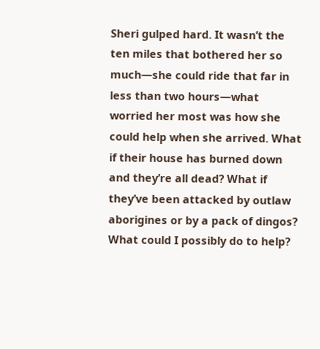Sheri gulped hard. It wasn’t the ten miles that bothered her so much—she could ride that far in less than two hours—what worried her most was how she could help when she arrived. What if their house has burned down and they’re all dead? What if they’ve been attacked by outlaw aborigines or by a pack of dingos? What could I possibly do to help?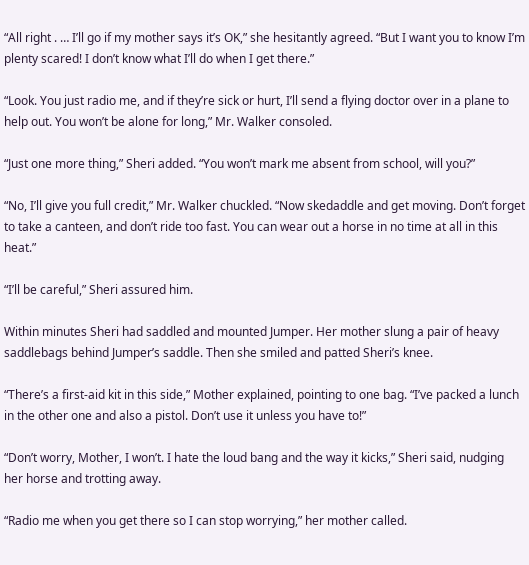“All right . … I’ll go if my mother says it’s OK,” she hesitantly agreed. “But I want you to know I’m plenty scared! I don’t know what I’ll do when I get there.”

“Look. You just radio me, and if they’re sick or hurt, I’ll send a flying doctor over in a plane to help out. You won’t be alone for long,” Mr. Walker consoled.

“Just one more thing,” Sheri added. “You won’t mark me absent from school, will you?”

“No, I’ll give you full credit,” Mr. Walker chuckled. “Now skedaddle and get moving. Don’t forget to take a canteen, and don’t ride too fast. You can wear out a horse in no time at all in this heat.”

“I’ll be careful,” Sheri assured him.

Within minutes Sheri had saddled and mounted Jumper. Her mother slung a pair of heavy saddlebags behind Jumper’s saddle. Then she smiled and patted Sheri’s knee.

“There’s a first-aid kit in this side,” Mother explained, pointing to one bag. “I’ve packed a lunch in the other one and also a pistol. Don’t use it unless you have to!”

“Don’t worry, Mother, I won’t. I hate the loud bang and the way it kicks,” Sheri said, nudging her horse and trotting away.

“Radio me when you get there so I can stop worrying,” her mother called.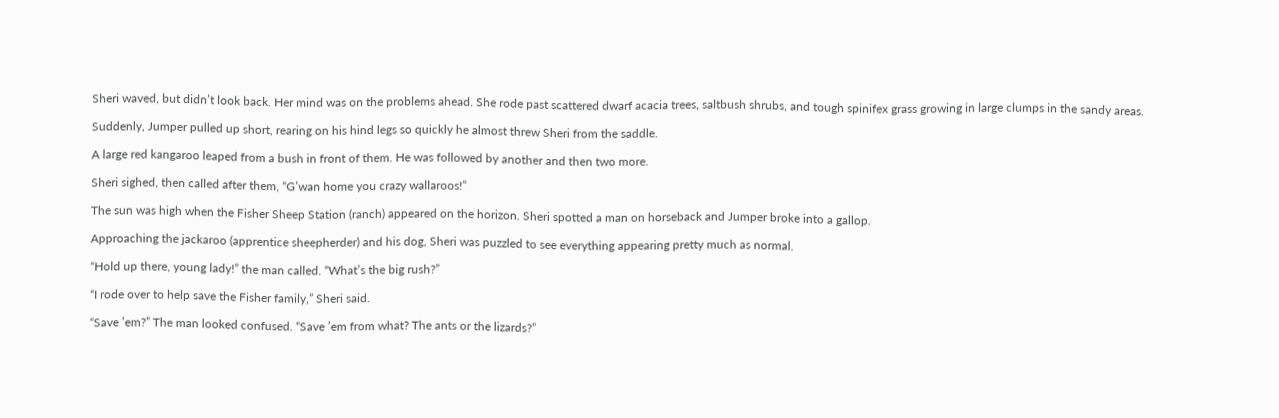Sheri waved, but didn’t look back. Her mind was on the problems ahead. She rode past scattered dwarf acacia trees, saltbush shrubs, and tough spinifex grass growing in large clumps in the sandy areas.

Suddenly, Jumper pulled up short, rearing on his hind legs so quickly he almost threw Sheri from the saddle.

A large red kangaroo leaped from a bush in front of them. He was followed by another and then two more.

Sheri sighed, then called after them, “G’wan home you crazy wallaroos!”

The sun was high when the Fisher Sheep Station (ranch) appeared on the horizon. Sheri spotted a man on horseback and Jumper broke into a gallop.

Approaching the jackaroo (apprentice sheepherder) and his dog, Sheri was puzzled to see everything appearing pretty much as normal.

“Hold up there, young lady!” the man called. “What’s the big rush?”

“I rode over to help save the Fisher family,” Sheri said.

“Save ’em?” The man looked confused. “Save ’em from what? The ants or the lizards?”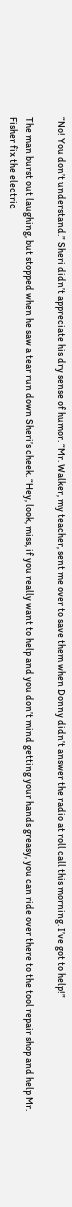“No! You don’t understand.” Sheri didn’t appreciate his dry sense of humor. “Mr. Walker, my teacher, sent me over to save them when Donny didn’t answer the radio at roll call this morning. I’ve got to help!”

The man burst out laughing, but stopped when he saw a tear run down Sheri’s cheek. “Hey, look, miss, if you really want to help and you don’t mind getting your hands greasy, you can ride over there to the tool repair shop and help Mr. Fisher fix the electric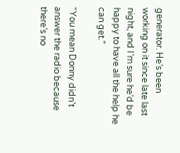generator. He’s been working on it since late last night, and I’m sure he’d be happy to have all the help he can get.”

“You mean Donny didn’t answer the radio because there’s no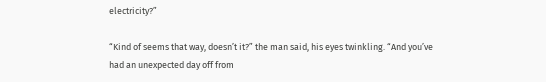electricity?”

“Kind of seems that way, doesn’t it?” the man said, his eyes twinkling. “And you’ve had an unexpected day off from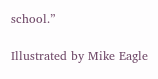school.”

Illustrated by Mike Eagle